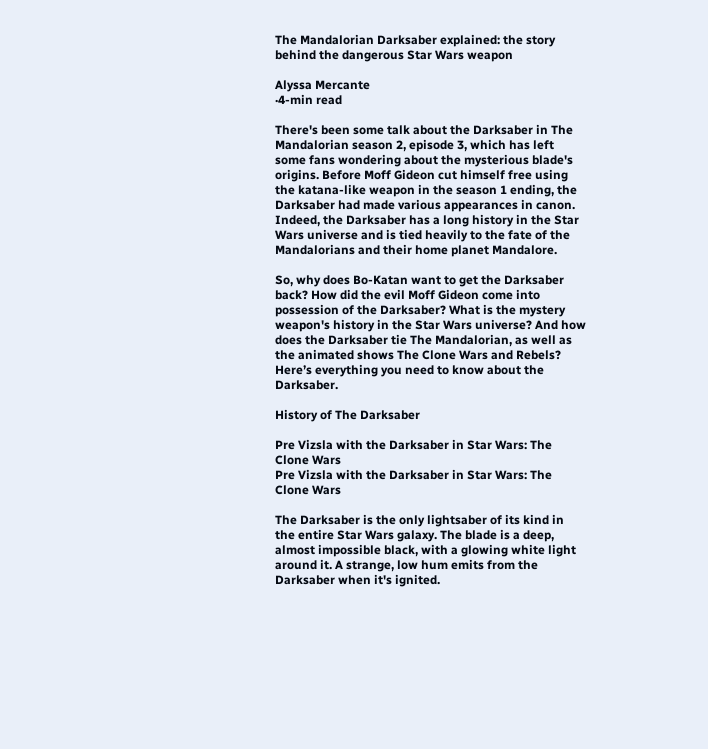The Mandalorian Darksaber explained: the story behind the dangerous Star Wars weapon

Alyssa Mercante
·4-min read

There's been some talk about the Darksaber in The Mandalorian season 2, episode 3, which has left some fans wondering about the mysterious blade's origins. Before Moff Gideon cut himself free using the katana-like weapon in the season 1 ending, the Darksaber had made various appearances in canon. Indeed, the Darksaber has a long history in the Star Wars universe and is tied heavily to the fate of the Mandalorians and their home planet Mandalore.

So, why does Bo-Katan want to get the Darksaber back? How did the evil Moff Gideon come into possession of the Darksaber? What is the mystery weapon's history in the Star Wars universe? And how does the Darksaber tie The Mandalorian, as well as the animated shows The Clone Wars and Rebels? Here’s everything you need to know about the Darksaber.

History of The Darksaber

Pre Vizsla with the Darksaber in Star Wars: The Clone Wars
Pre Vizsla with the Darksaber in Star Wars: The Clone Wars

The Darksaber is the only lightsaber of its kind in the entire Star Wars galaxy. The blade is a deep, almost impossible black, with a glowing white light around it. A strange, low hum emits from the Darksaber when it's ignited.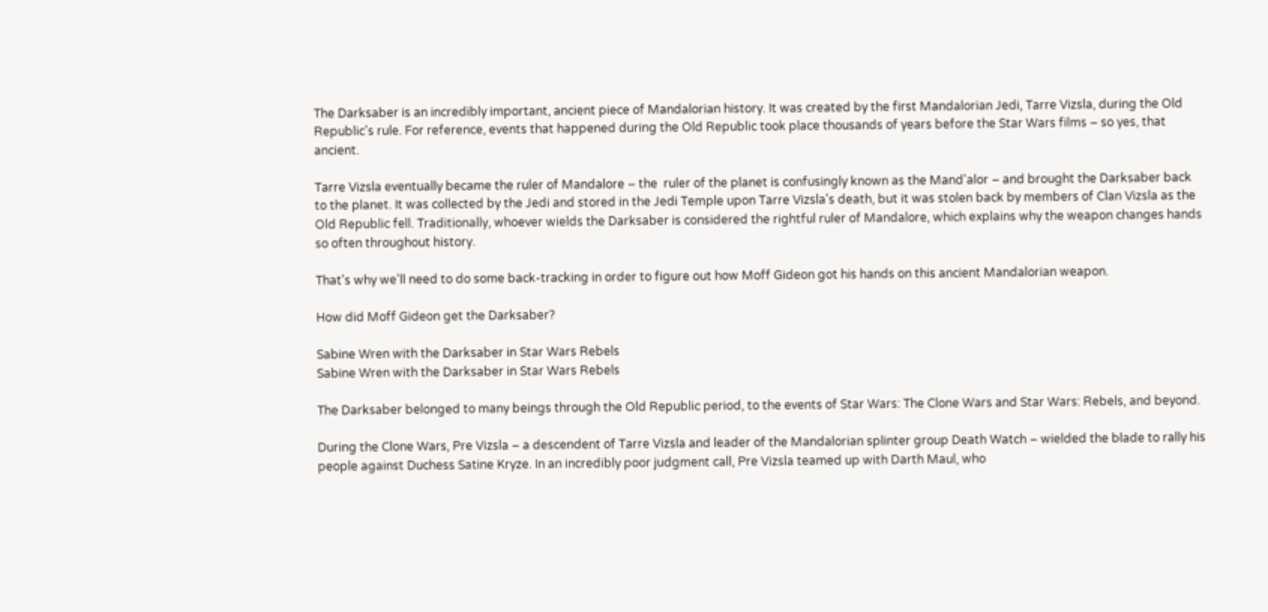The Darksaber is an incredibly important, ancient piece of Mandalorian history. It was created by the first Mandalorian Jedi, Tarre Vizsla, during the Old Republic's rule. For reference, events that happened during the Old Republic took place thousands of years before the Star Wars films – so yes, that ancient.

Tarre Vizsla eventually became the ruler of Mandalore – the  ruler of the planet is confusingly known as the Mand'alor – and brought the Darksaber back to the planet. It was collected by the Jedi and stored in the Jedi Temple upon Tarre Vizsla's death, but it was stolen back by members of Clan Vizsla as the Old Republic fell. Traditionally, whoever wields the Darksaber is considered the rightful ruler of Mandalore, which explains why the weapon changes hands so often throughout history.

That's why we'll need to do some back-tracking in order to figure out how Moff Gideon got his hands on this ancient Mandalorian weapon.

How did Moff Gideon get the Darksaber?

Sabine Wren with the Darksaber in Star Wars Rebels
Sabine Wren with the Darksaber in Star Wars Rebels

The Darksaber belonged to many beings through the Old Republic period, to the events of Star Wars: The Clone Wars and Star Wars: Rebels, and beyond.

During the Clone Wars, Pre Vizsla – a descendent of Tarre Vizsla and leader of the Mandalorian splinter group Death Watch – wielded the blade to rally his people against Duchess Satine Kryze. In an incredibly poor judgment call, Pre Vizsla teamed up with Darth Maul, who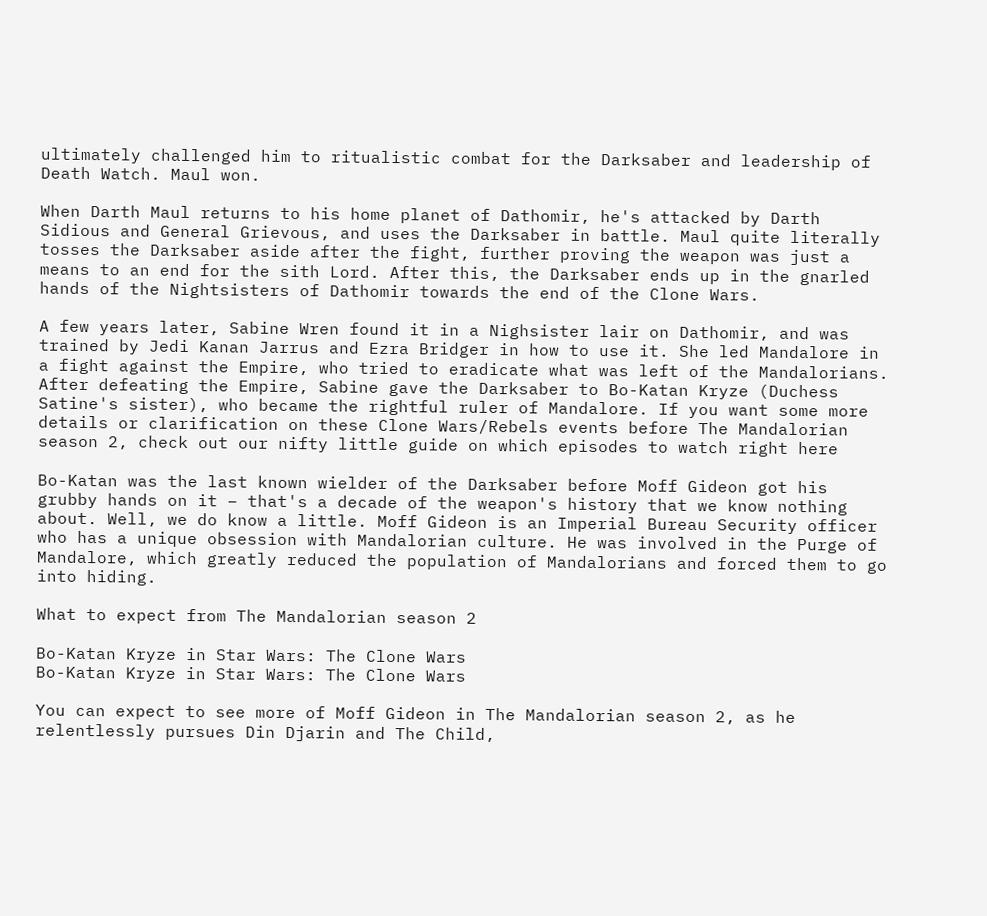ultimately challenged him to ritualistic combat for the Darksaber and leadership of Death Watch. Maul won.

When Darth Maul returns to his home planet of Dathomir, he's attacked by Darth Sidious and General Grievous, and uses the Darksaber in battle. Maul quite literally tosses the Darksaber aside after the fight, further proving the weapon was just a means to an end for the sith Lord. After this, the Darksaber ends up in the gnarled hands of the Nightsisters of Dathomir towards the end of the Clone Wars.

A few years later, Sabine Wren found it in a Nighsister lair on Dathomir, and was trained by Jedi Kanan Jarrus and Ezra Bridger in how to use it. She led Mandalore in a fight against the Empire, who tried to eradicate what was left of the Mandalorians. After defeating the Empire, Sabine gave the Darksaber to Bo-Katan Kryze (Duchess Satine's sister), who became the rightful ruler of Mandalore. If you want some more details or clarification on these Clone Wars/Rebels events before The Mandalorian season 2, check out our nifty little guide on which episodes to watch right here

Bo-Katan was the last known wielder of the Darksaber before Moff Gideon got his grubby hands on it – that's a decade of the weapon's history that we know nothing about. Well, we do know a little. Moff Gideon is an Imperial Bureau Security officer who has a unique obsession with Mandalorian culture. He was involved in the Purge of Mandalore, which greatly reduced the population of Mandalorians and forced them to go into hiding.

What to expect from The Mandalorian season 2

Bo-Katan Kryze in Star Wars: The Clone Wars
Bo-Katan Kryze in Star Wars: The Clone Wars

You can expect to see more of Moff Gideon in The Mandalorian season 2, as he relentlessly pursues Din Djarin and The Child,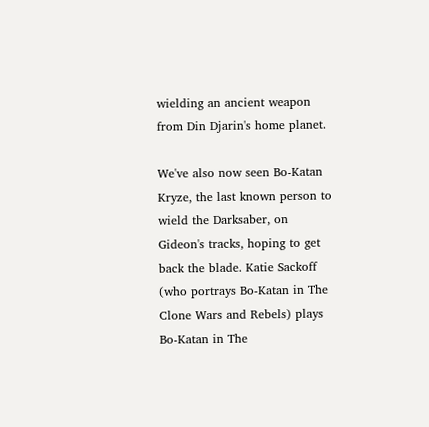wielding an ancient weapon from Din Djarin's home planet.

We've also now seen Bo-Katan Kryze, the last known person to wield the Darksaber, on Gideon's tracks, hoping to get back the blade. Katie Sackoff (who portrays Bo-Katan in The Clone Wars and Rebels) plays Bo-Katan in The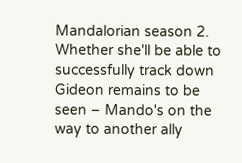Mandalorian season 2. Whether she'll be able to successfully track down Gideon remains to be seen – Mando's on the way to another ally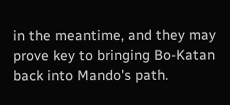in the meantime, and they may prove key to bringing Bo-Katan back into Mando's path.